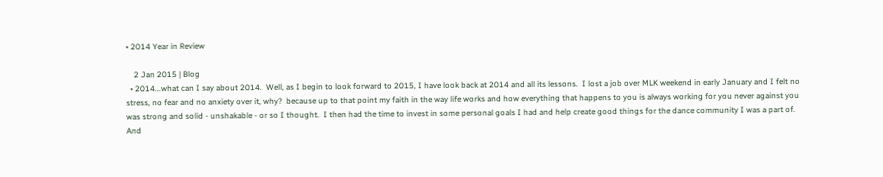• 2014 Year in Review

    2 Jan 2015 | Blog
  • 2014...what can I say about 2014.  Well, as I begin to look forward to 2015, I have look back at 2014 and all its lessons.  I lost a job over MLK weekend in early January and I felt no stress, no fear and no anxiety over it, why?  because up to that point my faith in the way life works and how everything that happens to you is always working for you never against you was strong and solid - unshakable - or so I thought.  I then had the time to invest in some personal goals I had and help create good things for the dance community I was a part of.  And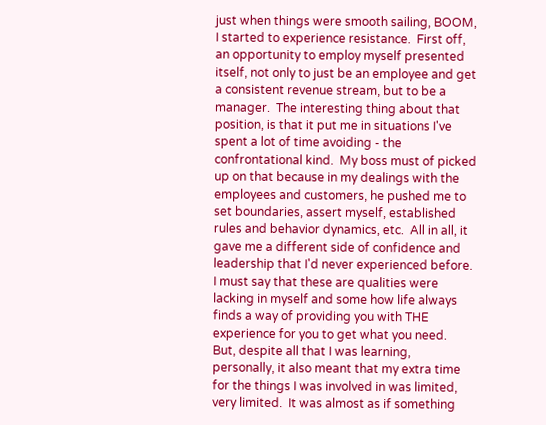just when things were smooth sailing, BOOM, I started to experience resistance.  First off, an opportunity to employ myself presented itself, not only to just be an employee and get a consistent revenue stream, but to be a manager.  The interesting thing about that position, is that it put me in situations I've spent a lot of time avoiding - the confrontational kind.  My boss must of picked up on that because in my dealings with the employees and customers, he pushed me to set boundaries, assert myself, established rules and behavior dynamics, etc.  All in all, it gave me a different side of confidence and leadership that I'd never experienced before.  I must say that these are qualities were lacking in myself and some how life always finds a way of providing you with THE experience for you to get what you need.  But, despite all that I was learning, personally, it also meant that my extra time for the things I was involved in was limited, very limited.  It was almost as if something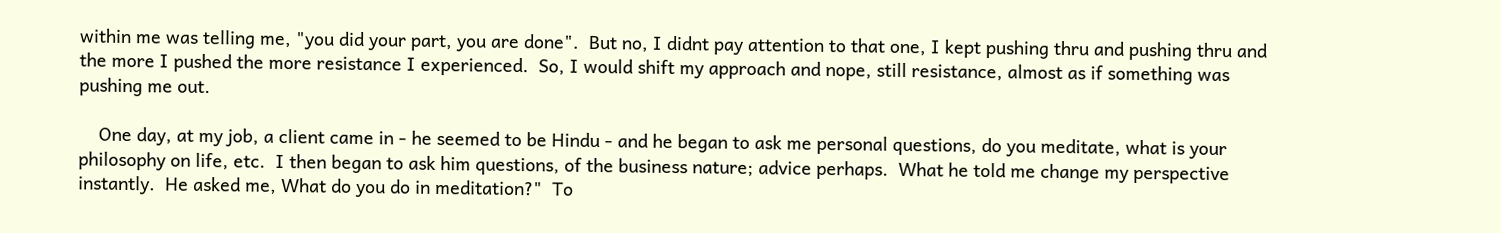within me was telling me, "you did your part, you are done".  But no, I didnt pay attention to that one, I kept pushing thru and pushing thru and the more I pushed the more resistance I experienced.  So, I would shift my approach and nope, still resistance, almost as if something was pushing me out.

    One day, at my job, a client came in - he seemed to be Hindu - and he began to ask me personal questions, do you meditate, what is your philosophy on life, etc.  I then began to ask him questions, of the business nature; advice perhaps.  What he told me change my perspective instantly.  He asked me, What do you do in meditation?"  To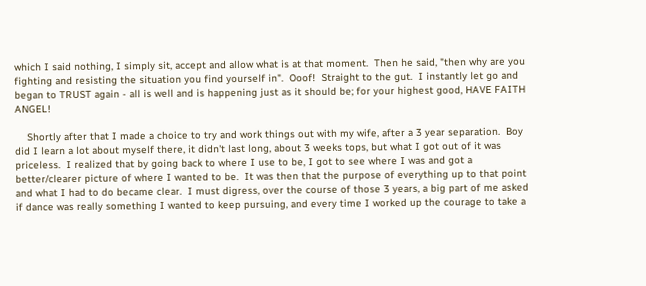which I said nothing, I simply sit, accept and allow what is at that moment.  Then he said, "then why are you fighting and resisting the situation you find yourself in".  Ooof!  Straight to the gut.  I instantly let go and began to TRUST again - all is well and is happening just as it should be; for your highest good, HAVE FAITH ANGEL!

    Shortly after that I made a choice to try and work things out with my wife, after a 3 year separation.  Boy did I learn a lot about myself there, it didn't last long, about 3 weeks tops, but what I got out of it was priceless.  I realized that by going back to where I use to be, I got to see where I was and got a better/clearer picture of where I wanted to be.  It was then that the purpose of everything up to that point and what I had to do became clear.  I must digress, over the course of those 3 years, a big part of me asked if dance was really something I wanted to keep pursuing, and every time I worked up the courage to take a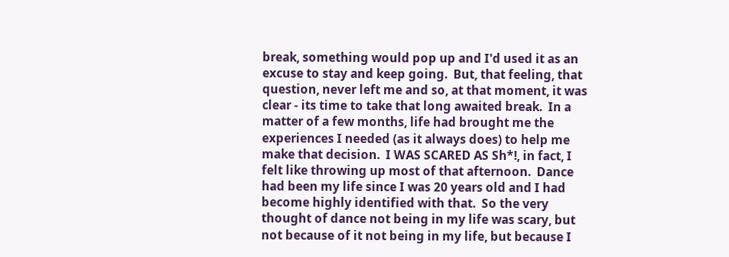break, something would pop up and I'd used it as an excuse to stay and keep going.  But, that feeling, that question, never left me and so, at that moment, it was clear - its time to take that long awaited break.  In a matter of a few months, life had brought me the experiences I needed (as it always does) to help me make that decision.  I WAS SCARED AS Sh*!, in fact, I felt like throwing up most of that afternoon.  Dance had been my life since I was 20 years old and I had become highly identified with that.  So the very thought of dance not being in my life was scary, but not because of it not being in my life, but because I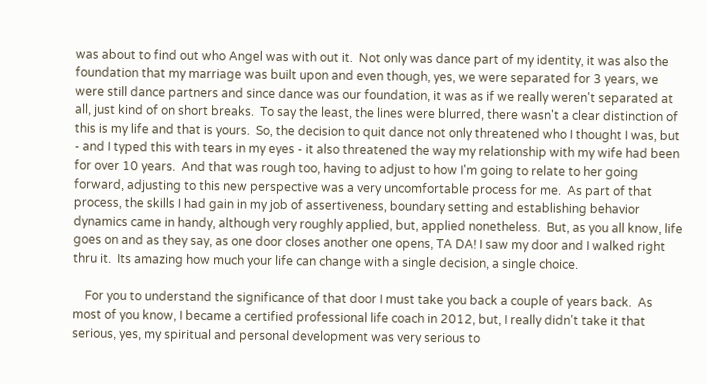was about to find out who Angel was with out it.  Not only was dance part of my identity, it was also the foundation that my marriage was built upon and even though, yes, we were separated for 3 years, we were still dance partners and since dance was our foundation, it was as if we really weren't separated at all, just kind of on short breaks.  To say the least, the lines were blurred, there wasn't a clear distinction of this is my life and that is yours.  So, the decision to quit dance not only threatened who I thought I was, but - and I typed this with tears in my eyes - it also threatened the way my relationship with my wife had been for over 10 years.  And that was rough too, having to adjust to how I'm going to relate to her going forward, adjusting to this new perspective was a very uncomfortable process for me.  As part of that process, the skills I had gain in my job of assertiveness, boundary setting and establishing behavior dynamics came in handy, although very roughly applied, but, applied nonetheless.  But, as you all know, life goes on and as they say, as one door closes another one opens, TA DA! I saw my door and I walked right thru it.  Its amazing how much your life can change with a single decision, a single choice.

    For you to understand the significance of that door I must take you back a couple of years back.  As most of you know, I became a certified professional life coach in 2012, but, I really didn't take it that serious, yes, my spiritual and personal development was very serious to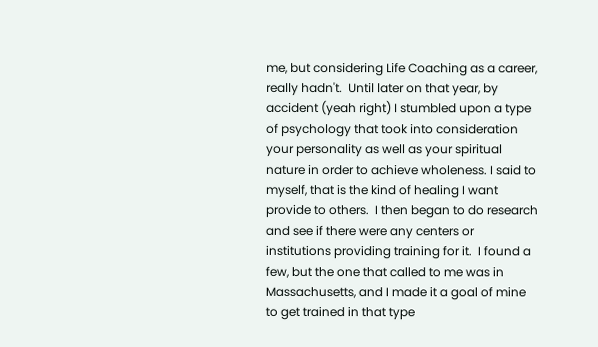me, but considering Life Coaching as a career, really hadn't.  Until later on that year, by accident (yeah right) I stumbled upon a type of psychology that took into consideration your personality as well as your spiritual nature in order to achieve wholeness. I said to myself, that is the kind of healing I want provide to others.  I then began to do research and see if there were any centers or institutions providing training for it.  I found a few, but the one that called to me was in Massachusetts, and I made it a goal of mine to get trained in that type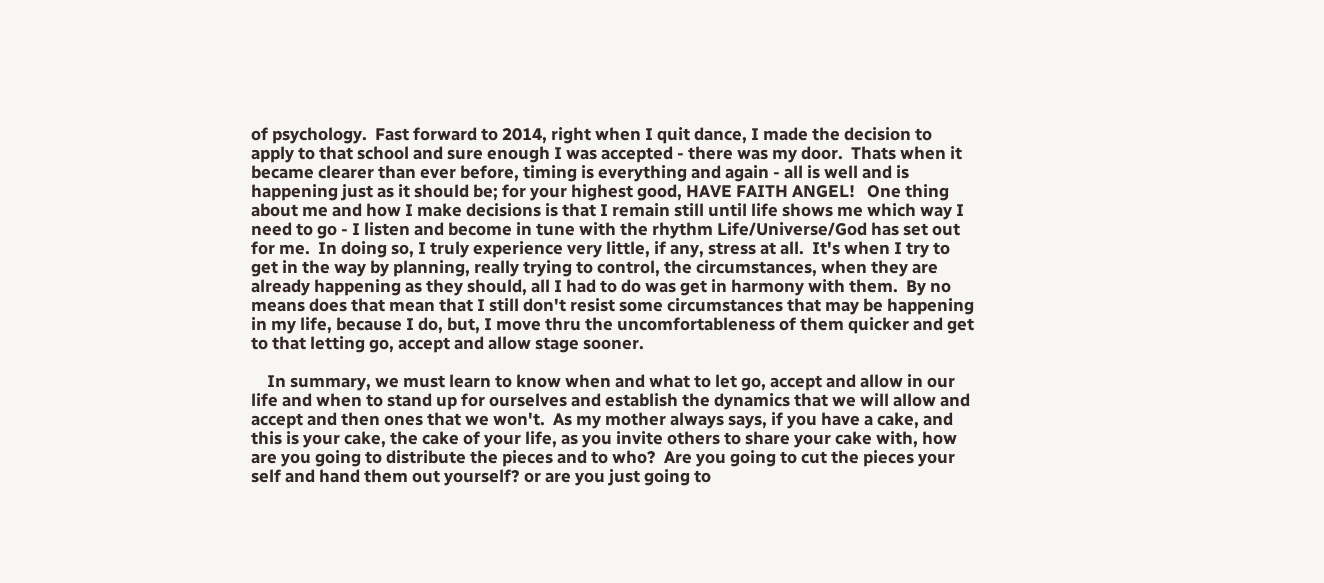of psychology.  Fast forward to 2014, right when I quit dance, I made the decision to apply to that school and sure enough I was accepted - there was my door.  Thats when it became clearer than ever before, timing is everything and again - all is well and is happening just as it should be; for your highest good, HAVE FAITH ANGEL!   One thing about me and how I make decisions is that I remain still until life shows me which way I need to go - I listen and become in tune with the rhythm Life/Universe/God has set out for me.  In doing so, I truly experience very little, if any, stress at all.  It's when I try to get in the way by planning, really trying to control, the circumstances, when they are already happening as they should, all I had to do was get in harmony with them.  By no means does that mean that I still don't resist some circumstances that may be happening in my life, because I do, but, I move thru the uncomfortableness of them quicker and get to that letting go, accept and allow stage sooner.

    In summary, we must learn to know when and what to let go, accept and allow in our life and when to stand up for ourselves and establish the dynamics that we will allow and accept and then ones that we won't.  As my mother always says, if you have a cake, and this is your cake, the cake of your life, as you invite others to share your cake with, how are you going to distribute the pieces and to who?  Are you going to cut the pieces your self and hand them out yourself? or are you just going to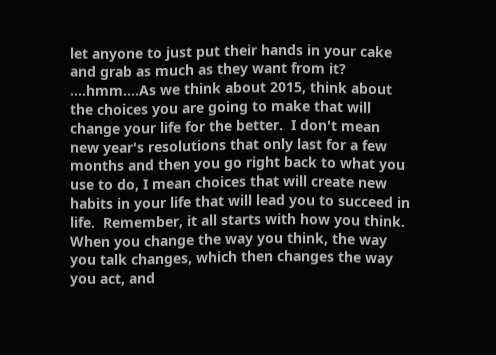let anyone to just put their hands in your cake and grab as much as they want from it? ....hmm....As we think about 2015, think about the choices you are going to make that will change your life for the better.  I don't mean new year's resolutions that only last for a few months and then you go right back to what you use to do, I mean choices that will create new habits in your life that will lead you to succeed in life.  Remember, it all starts with how you think. When you change the way you think, the way you talk changes, which then changes the way you act, and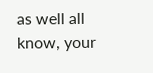as well all know, your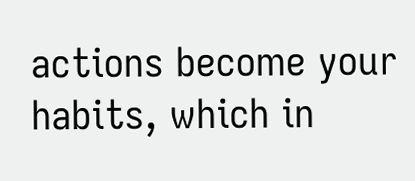actions become your habits, which in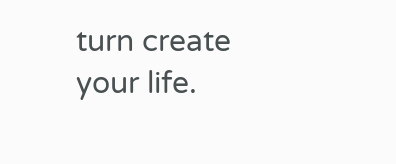turn create your life.